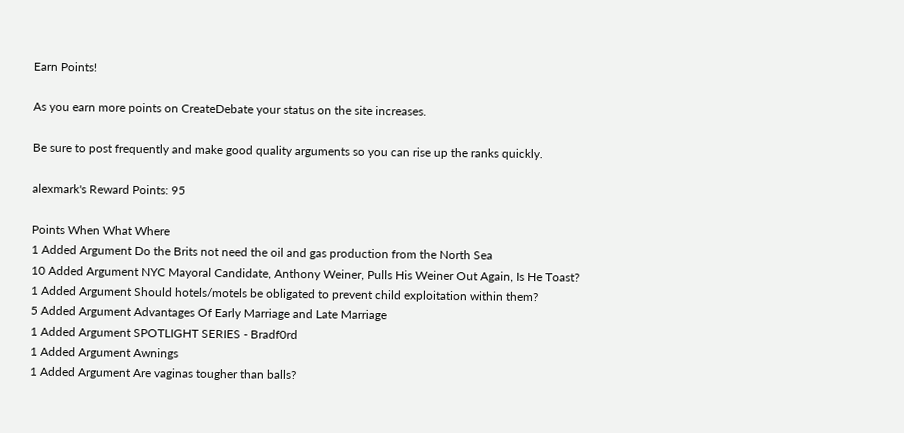Earn Points!

As you earn more points on CreateDebate your status on the site increases.

Be sure to post frequently and make good quality arguments so you can rise up the ranks quickly.

alexmark's Reward Points: 95

Points When What Where
1 Added Argument Do the Brits not need the oil and gas production from the North Sea
10 Added Argument NYC Mayoral Candidate, Anthony Weiner, Pulls His Weiner Out Again, Is He Toast?
1 Added Argument Should hotels/motels be obligated to prevent child exploitation within them?
5 Added Argument Advantages Of Early Marriage and Late Marriage
1 Added Argument SPOTLIGHT SERIES - Bradf0rd
1 Added Argument Awnings
1 Added Argument Are vaginas tougher than balls?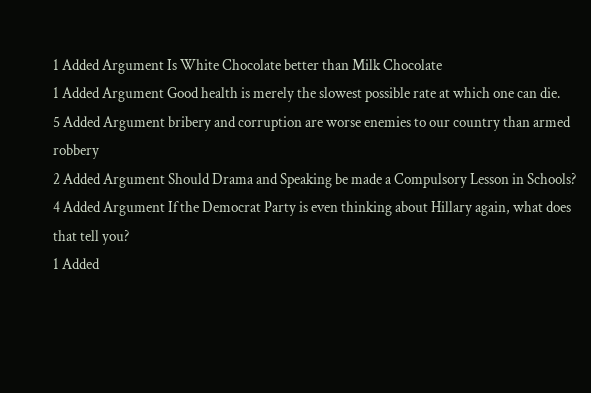1 Added Argument Is White Chocolate better than Milk Chocolate
1 Added Argument Good health is merely the slowest possible rate at which one can die.
5 Added Argument bribery and corruption are worse enemies to our country than armed robbery
2 Added Argument Should Drama and Speaking be made a Compulsory Lesson in Schools?
4 Added Argument If the Democrat Party is even thinking about Hillary again, what does that tell you?
1 Added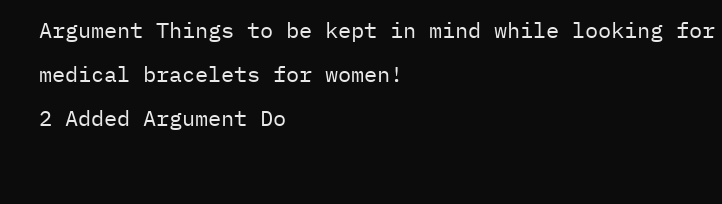Argument Things to be kept in mind while looking for medical bracelets for women!
2 Added Argument Do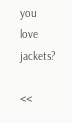you love jackets?

<<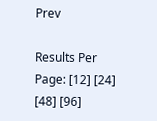Prev

Results Per Page: [12] [24] [48] [96]